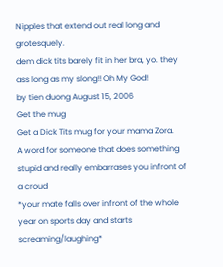Nipples that extend out real long and grotesquely.
dem dick tits barely fit in her bra, yo. they ass long as my slong!! Oh My God!
by tien duong August 15, 2006
Get the mug
Get a Dick Tits mug for your mama Zora.
A word for someone that does something stupid and really embarrases you infront of a croud
*your mate falls over infront of the whole year on sports day and starts screaming/laughing*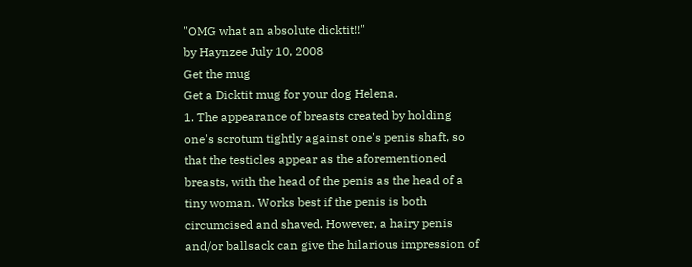"OMG what an absolute dicktit!!"
by Haynzee July 10, 2008
Get the mug
Get a Dicktit mug for your dog Helena.
1. The appearance of breasts created by holding one's scrotum tightly against one's penis shaft, so that the testicles appear as the aforementioned breasts, with the head of the penis as the head of a tiny woman. Works best if the penis is both circumcised and shaved. However, a hairy penis and/or ballsack can give the hilarious impression of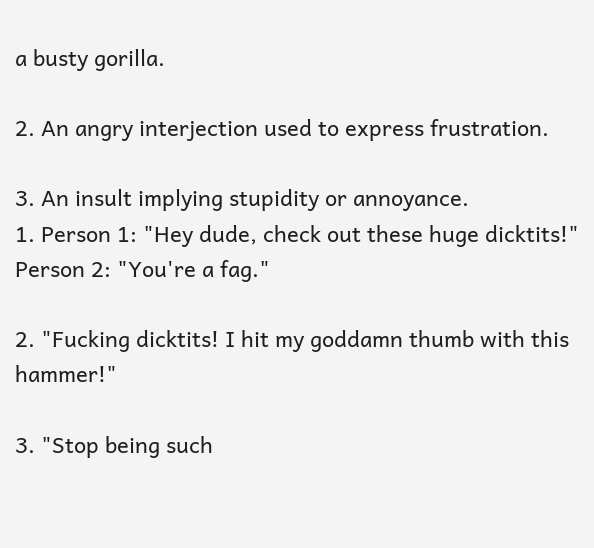a busty gorilla.

2. An angry interjection used to express frustration.

3. An insult implying stupidity or annoyance.
1. Person 1: "Hey dude, check out these huge dicktits!"
Person 2: "You're a fag."

2. "Fucking dicktits! I hit my goddamn thumb with this hammer!"

3. "Stop being such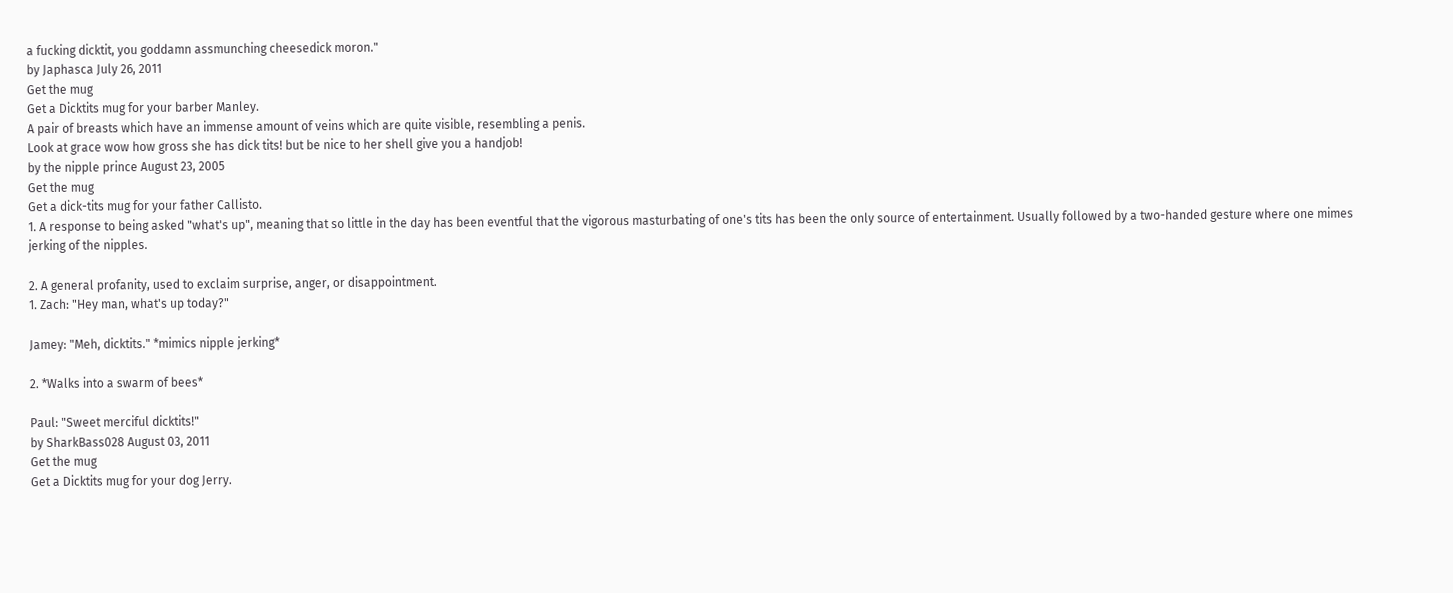a fucking dicktit, you goddamn assmunching cheesedick moron."
by Japhasca July 26, 2011
Get the mug
Get a Dicktits mug for your barber Manley.
A pair of breasts which have an immense amount of veins which are quite visible, resembling a penis.
Look at grace wow how gross she has dick tits! but be nice to her shell give you a handjob!
by the nipple prince August 23, 2005
Get the mug
Get a dick-tits mug for your father Callisto.
1. A response to being asked "what's up", meaning that so little in the day has been eventful that the vigorous masturbating of one's tits has been the only source of entertainment. Usually followed by a two-handed gesture where one mimes jerking of the nipples.

2. A general profanity, used to exclaim surprise, anger, or disappointment.
1. Zach: "Hey man, what's up today?"

Jamey: "Meh, dicktits." *mimics nipple jerking*

2. *Walks into a swarm of bees*

Paul: "Sweet merciful dicktits!"
by SharkBass028 August 03, 2011
Get the mug
Get a Dicktits mug for your dog Jerry.